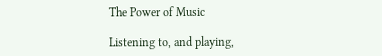The Power of Music

Listening to, and playing,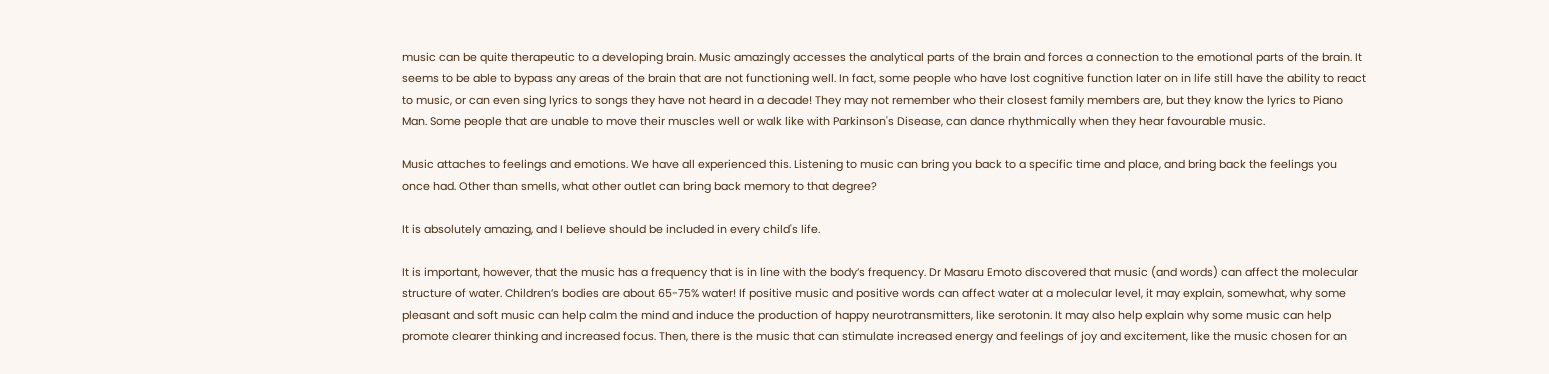music can be quite therapeutic to a developing brain. Music amazingly accesses the analytical parts of the brain and forces a connection to the emotional parts of the brain. It seems to be able to bypass any areas of the brain that are not functioning well. In fact, some people who have lost cognitive function later on in life still have the ability to react to music, or can even sing lyrics to songs they have not heard in a decade! They may not remember who their closest family members are, but they know the lyrics to Piano Man. Some people that are unable to move their muscles well or walk like with Parkinson's Disease, can dance rhythmically when they hear favourable music.

Music attaches to feelings and emotions. We have all experienced this. Listening to music can bring you back to a specific time and place, and bring back the feelings you once had. Other than smells, what other outlet can bring back memory to that degree?

It is absolutely amazing, and I believe should be included in every child's life.

It is important, however, that the music has a frequency that is in line with the body’s frequency. Dr Masaru Emoto discovered that music (and words) can affect the molecular structure of water. Children’s bodies are about 65-75% water! If positive music and positive words can affect water at a molecular level, it may explain, somewhat, why some pleasant and soft music can help calm the mind and induce the production of happy neurotransmitters, like serotonin. It may also help explain why some music can help promote clearer thinking and increased focus. Then, there is the music that can stimulate increased energy and feelings of joy and excitement, like the music chosen for an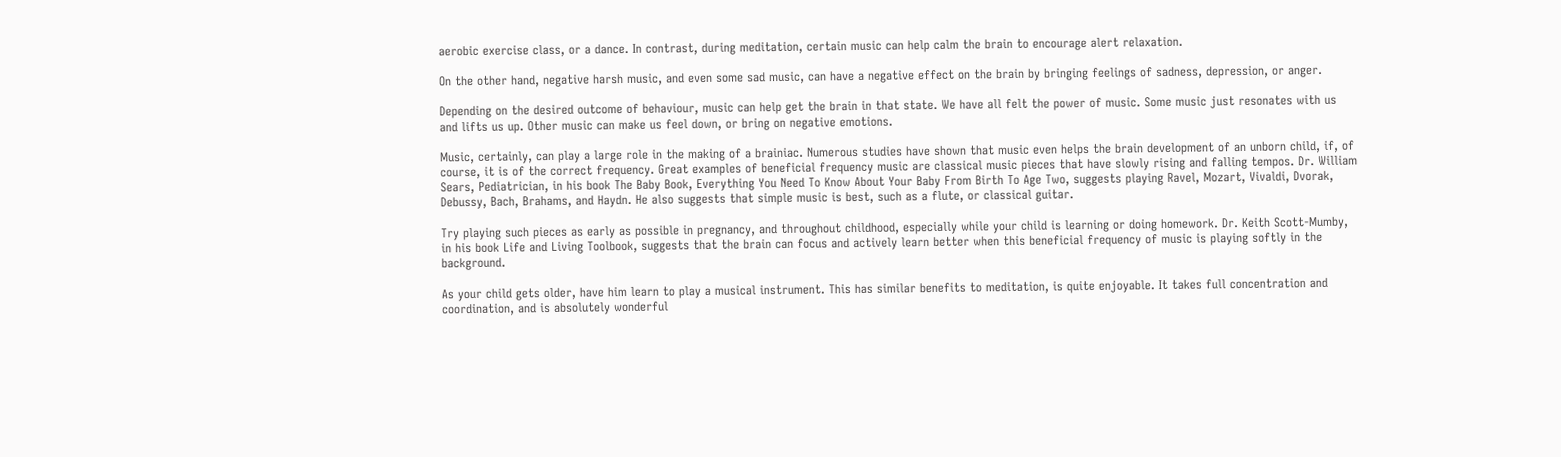aerobic exercise class, or a dance. In contrast, during meditation, certain music can help calm the brain to encourage alert relaxation.

On the other hand, negative harsh music, and even some sad music, can have a negative effect on the brain by bringing feelings of sadness, depression, or anger.

Depending on the desired outcome of behaviour, music can help get the brain in that state. We have all felt the power of music. Some music just resonates with us and lifts us up. Other music can make us feel down, or bring on negative emotions.

Music, certainly, can play a large role in the making of a brainiac. Numerous studies have shown that music even helps the brain development of an unborn child, if, of course, it is of the correct frequency. Great examples of beneficial frequency music are classical music pieces that have slowly rising and falling tempos. Dr. William Sears, Pediatrician, in his book The Baby Book, Everything You Need To Know About Your Baby From Birth To Age Two, suggests playing Ravel, Mozart, Vivaldi, Dvorak, Debussy, Bach, Brahams, and Haydn. He also suggests that simple music is best, such as a flute, or classical guitar.

Try playing such pieces as early as possible in pregnancy, and throughout childhood, especially while your child is learning or doing homework. Dr. Keith Scott-Mumby, in his book Life and Living Toolbook, suggests that the brain can focus and actively learn better when this beneficial frequency of music is playing softly in the background.

As your child gets older, have him learn to play a musical instrument. This has similar benefits to meditation, is quite enjoyable. It takes full concentration and coordination, and is absolutely wonderful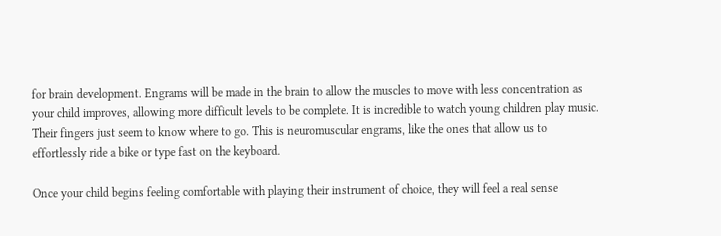for brain development. Engrams will be made in the brain to allow the muscles to move with less concentration as your child improves, allowing more difficult levels to be complete. It is incredible to watch young children play music. Their fingers just seem to know where to go. This is neuromuscular engrams, like the ones that allow us to effortlessly ride a bike or type fast on the keyboard.

Once your child begins feeling comfortable with playing their instrument of choice, they will feel a real sense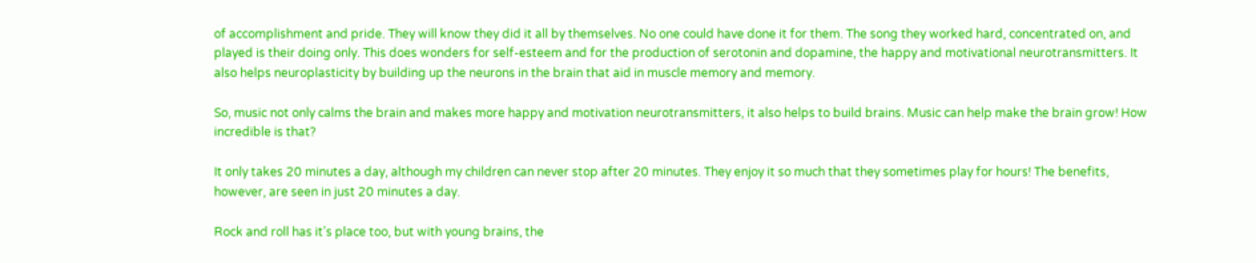of accomplishment and pride. They will know they did it all by themselves. No one could have done it for them. The song they worked hard, concentrated on, and played is their doing only. This does wonders for self-esteem and for the production of serotonin and dopamine, the happy and motivational neurotransmitters. It also helps neuroplasticity by building up the neurons in the brain that aid in muscle memory and memory.

So, music not only calms the brain and makes more happy and motivation neurotransmitters, it also helps to build brains. Music can help make the brain grow! How incredible is that?

It only takes 20 minutes a day, although my children can never stop after 20 minutes. They enjoy it so much that they sometimes play for hours! The benefits, however, are seen in just 20 minutes a day.

Rock and roll has it’s place too, but with young brains, the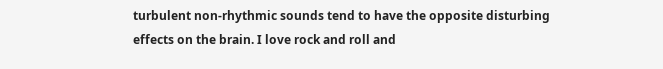turbulent non-rhythmic sounds tend to have the opposite disturbing effects on the brain. I love rock and roll and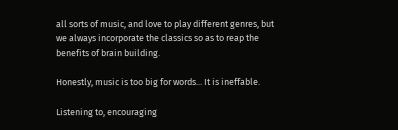all sorts of music, and love to play different genres, but we always incorporate the classics so as to reap the benefits of brain building.

Honestly, music is too big for words... It is ineffable.

Listening to, encouraging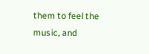them to feel the music, and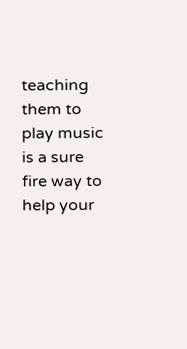teaching them to play music is a sure fire way to help your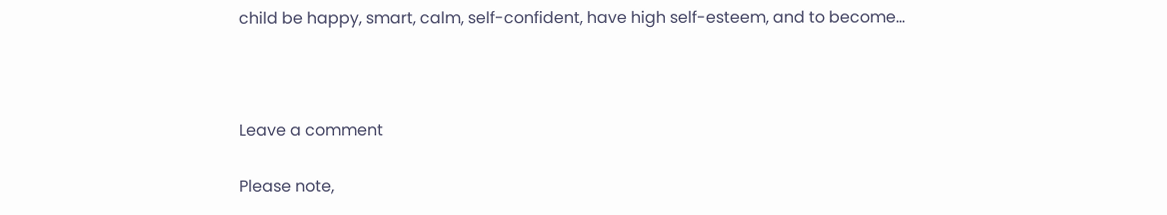child be happy, smart, calm, self-confident, have high self-esteem, and to become…



Leave a comment

Please note,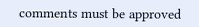comments must be approved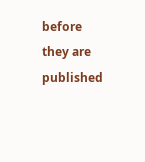before they are published